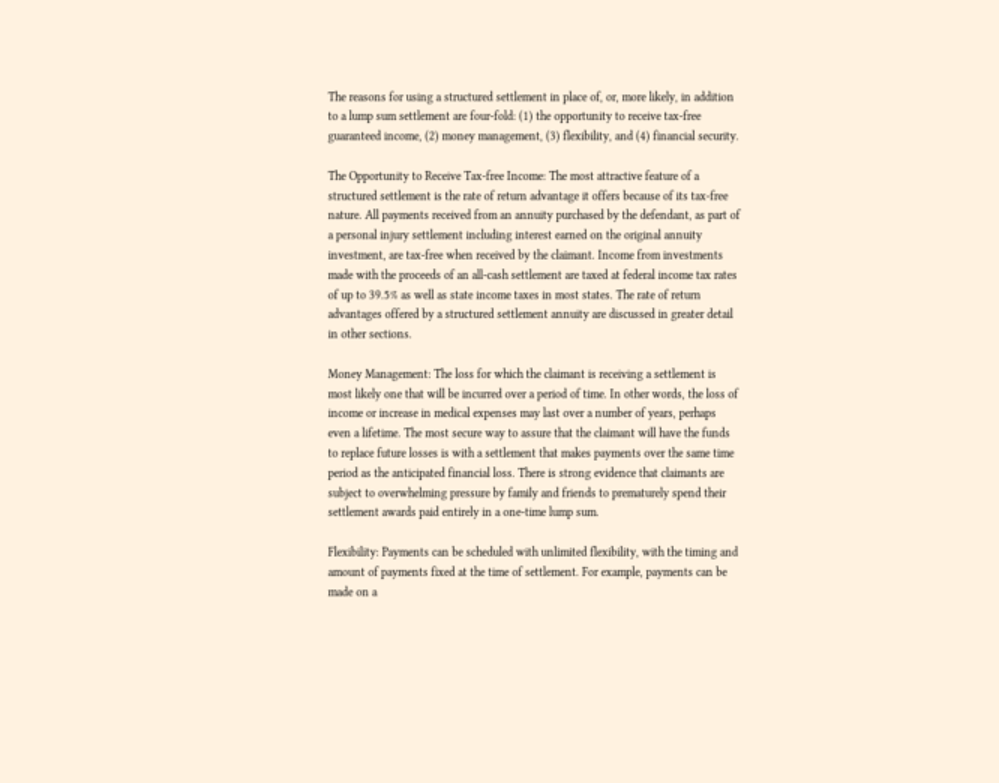The reasons for using a structured settlement in place of, or, more likely, in addition to a lump sum settlement are four-fold: (1) the opportunity to receive tax-free guaranteed income, (2) money management, (3) flexibility, and (4) financial security.

The Opportunity to Receive Tax-free Income: The most attractive feature of a structured settlement is the rate of return advantage it offers because of its tax-free nature. All payments received from an annuity purchased by the defendant, as part of a personal injury settlement including interest earned on the original annuity investment, are tax-free when received by the claimant. Income from investments made with the proceeds of an all-cash settlement are taxed at federal income tax rates of up to 39.5% as well as state income taxes in most states. The rate of return advantages offered by a structured settlement annuity are discussed in greater detail in other sections.

Money Management: The loss for which the claimant is receiving a settlement is most likely one that will be incurred over a period of time. In other words, the loss of income or increase in medical expenses may last over a number of years, perhaps even a lifetime. The most secure way to assure that the claimant will have the funds to replace future losses is with a settlement that makes payments over the same time period as the anticipated financial loss. There is strong evidence that claimants are subject to overwhelming pressure by family and friends to prematurely spend their settlement awards paid entirely in a one-time lump sum.

Flexibility: Payments can be scheduled with unlimited flexibility, with the timing and amount of payments fixed at the time of settlement. For example, payments can be made on a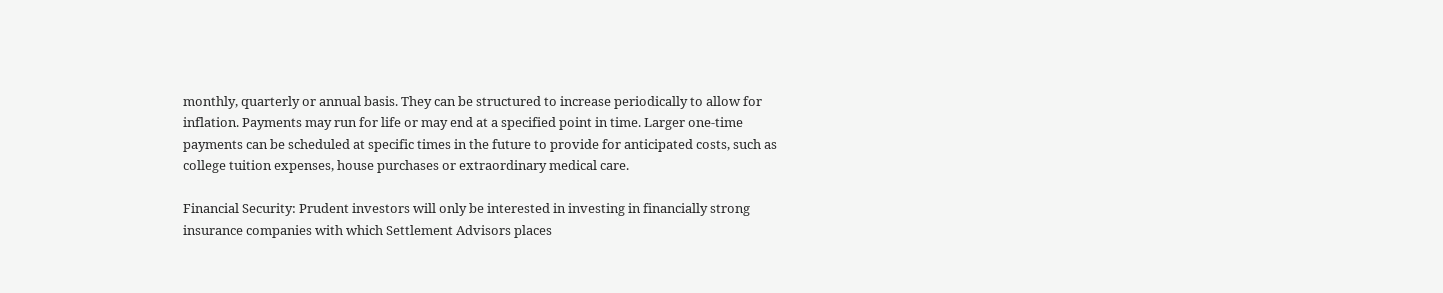monthly, quarterly or annual basis. They can be structured to increase periodically to allow for inflation. Payments may run for life or may end at a specified point in time. Larger one-time payments can be scheduled at specific times in the future to provide for anticipated costs, such as college tuition expenses, house purchases or extraordinary medical care.

Financial Security: Prudent investors will only be interested in investing in financially strong insurance companies with which Settlement Advisors places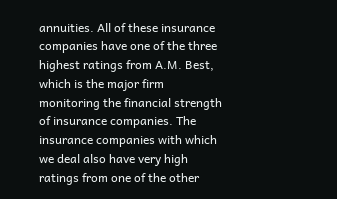annuities. All of these insurance companies have one of the three highest ratings from A.M. Best, which is the major firm monitoring the financial strength of insurance companies. The insurance companies with which we deal also have very high ratings from one of the other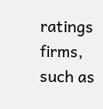ratings firms, such as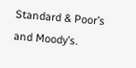Standard & Poor’s and Moody’s.